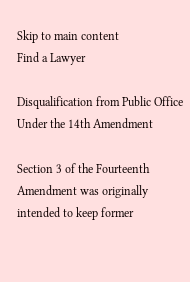Skip to main content
Find a Lawyer

Disqualification from Public Office Under the 14th Amendment

Section 3 of the Fourteenth Amendment was originally intended to keep former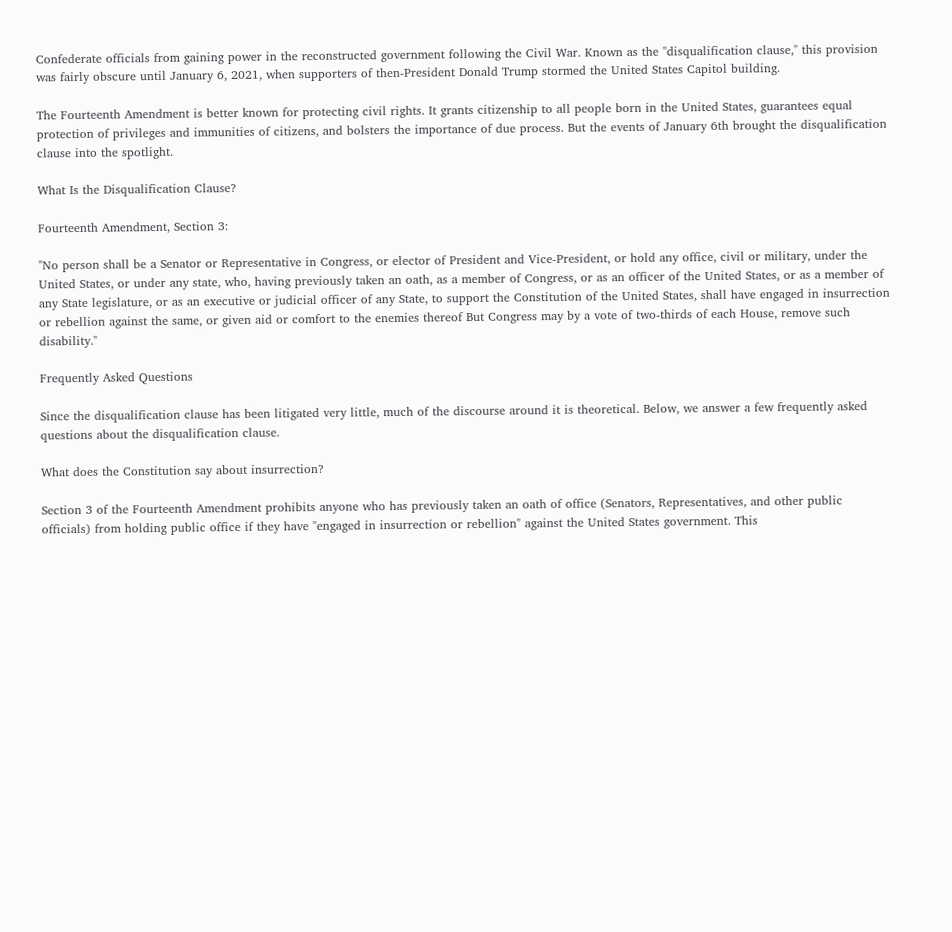Confederate officials from gaining power in the reconstructed government following the Civil War. Known as the "disqualification clause," this provision was fairly obscure until January 6, 2021, when supporters of then-President Donald Trump stormed the United States Capitol building.

The Fourteenth Amendment is better known for protecting civil rights. It grants citizenship to all people born in the United States, guarantees equal protection of privileges and immunities of citizens, and bolsters the importance of due process. But the events of January 6th brought the disqualification clause into the spotlight.

What Is the Disqualification Clause?

Fourteenth Amendment, Section 3:

"No person shall be a Senator or Representative in Congress, or elector of President and Vice-President, or hold any office, civil or military, under the United States, or under any state, who, having previously taken an oath, as a member of Congress, or as an officer of the United States, or as a member of any State legislature, or as an executive or judicial officer of any State, to support the Constitution of the United States, shall have engaged in insurrection or rebellion against the same, or given aid or comfort to the enemies thereof But Congress may by a vote of two-thirds of each House, remove such disability."

Frequently Asked Questions

Since the disqualification clause has been litigated very little, much of the discourse around it is theoretical. Below, we answer a few frequently asked questions about the disqualification clause.

What does the Constitution say about insurrection?

Section 3 of the Fourteenth Amendment prohibits anyone who has previously taken an oath of office (Senators, Representatives, and other public officials) from holding public office if they have "engaged in insurrection or rebellion" against the United States government. This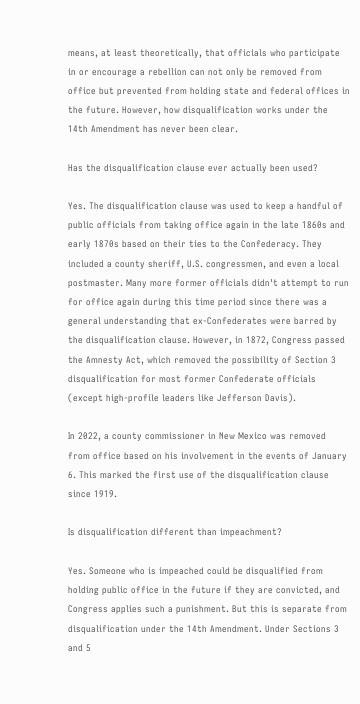means, at least theoretically, that officials who participate in or encourage a rebellion can not only be removed from office but prevented from holding state and federal offices in the future. However, how disqualification works under the 14th Amendment has never been clear.

Has the disqualification clause ever actually been used?

Yes. The disqualification clause was used to keep a handful of public officials from taking office again in the late 1860s and early 1870s based on their ties to the Confederacy. They included a county sheriff, U.S. congressmen, and even a local postmaster. Many more former officials didn't attempt to run for office again during this time period since there was a general understanding that ex-Confederates were barred by the disqualification clause. However, in 1872, Congress passed the Amnesty Act, which removed the possibility of Section 3 disqualification for most former Confederate officials (except high-profile leaders like Jefferson Davis).

In 2022, a county commissioner in New Mexico was removed from office based on his involvement in the events of January 6. This marked the first use of the disqualification clause since 1919.

Is disqualification different than impeachment?

Yes. Someone who is impeached could be disqualified from holding public office in the future if they are convicted, and Congress applies such a punishment. But this is separate from disqualification under the 14th Amendment. Under Sections 3 and 5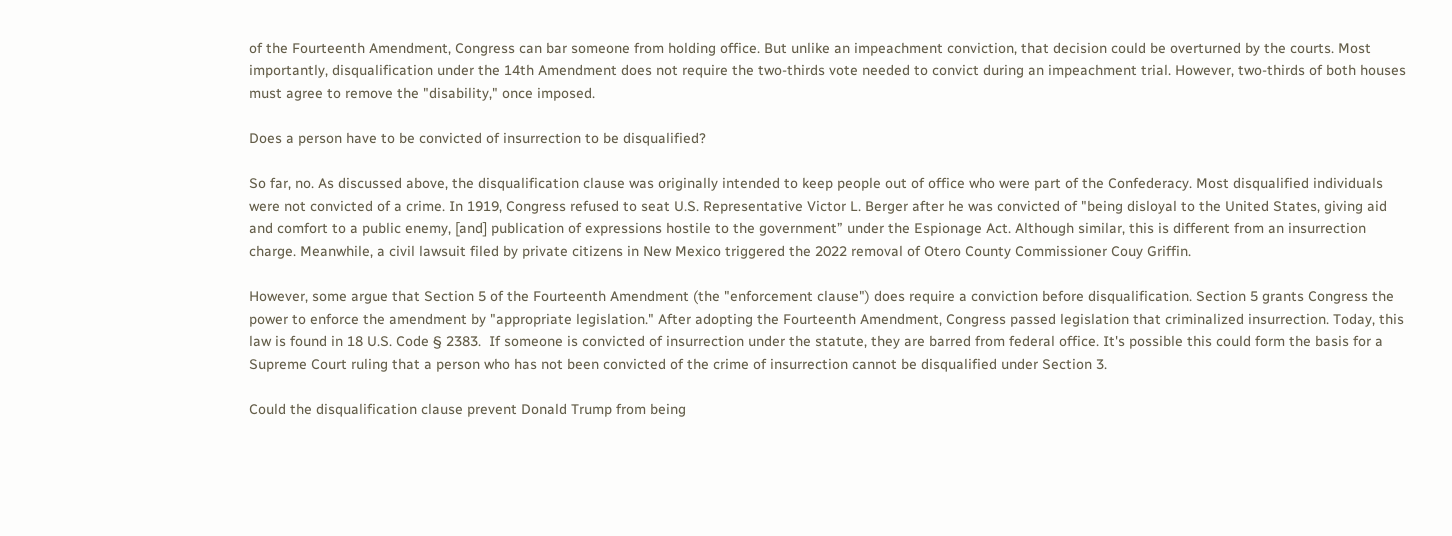of the Fourteenth Amendment, Congress can bar someone from holding office. But unlike an impeachment conviction, that decision could be overturned by the courts. Most importantly, disqualification under the 14th Amendment does not require the two-thirds vote needed to convict during an impeachment trial. However, two-thirds of both houses must agree to remove the "disability," once imposed.

Does a person have to be convicted of insurrection to be disqualified?

So far, no. As discussed above, the disqualification clause was originally intended to keep people out of office who were part of the Confederacy. Most disqualified individuals were not convicted of a crime. In 1919, Congress refused to seat U.S. Representative Victor L. Berger after he was convicted of "being disloyal to the United States, giving aid and comfort to a public enemy, [and] publication of expressions hostile to the government” under the Espionage Act. Although similar, this is different from an insurrection charge. Meanwhile, a civil lawsuit filed by private citizens in New Mexico triggered the 2022 removal of Otero County Commissioner Couy Griffin.

However, some argue that Section 5 of the Fourteenth Amendment (the "enforcement clause") does require a conviction before disqualification. Section 5 grants Congress the power to enforce the amendment by "appropriate legislation." After adopting the Fourteenth Amendment, Congress passed legislation that criminalized insurrection. Today, this law is found in 18 U.S. Code § 2383.  If someone is convicted of insurrection under the statute, they are barred from federal office. It's possible this could form the basis for a Supreme Court ruling that a person who has not been convicted of the crime of insurrection cannot be disqualified under Section 3.

Could the disqualification clause prevent Donald Trump from being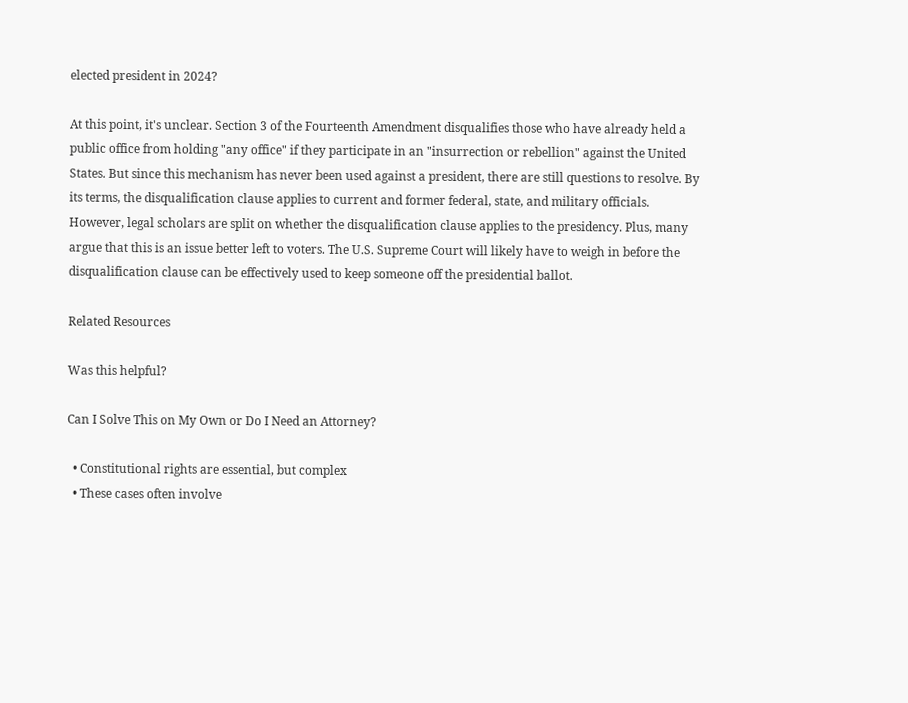elected president in 2024?

At this point, it's unclear. Section 3 of the Fourteenth Amendment disqualifies those who have already held a public office from holding "any office" if they participate in an "insurrection or rebellion" against the United States. But since this mechanism has never been used against a president, there are still questions to resolve. By its terms, the disqualification clause applies to current and former federal, state, and military officials. However, legal scholars are split on whether the disqualification clause applies to the presidency. Plus, many argue that this is an issue better left to voters. The U.S. Supreme Court will likely have to weigh in before the disqualification clause can be effectively used to keep someone off the presidential ballot.

Related Resources

Was this helpful?

Can I Solve This on My Own or Do I Need an Attorney?

  • Constitutional rights are essential, but complex
  • These cases often involve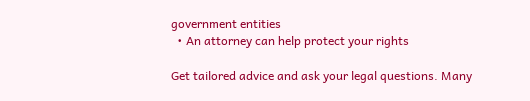government entities
  • An attorney can help protect your rights

Get tailored advice and ask your legal questions. Many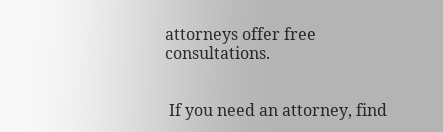attorneys offer free consultations.


 If you need an attorney, find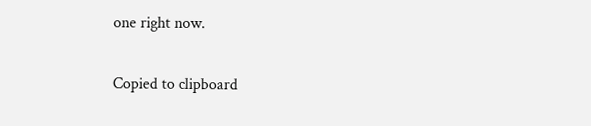one right now.

Copied to clipboard